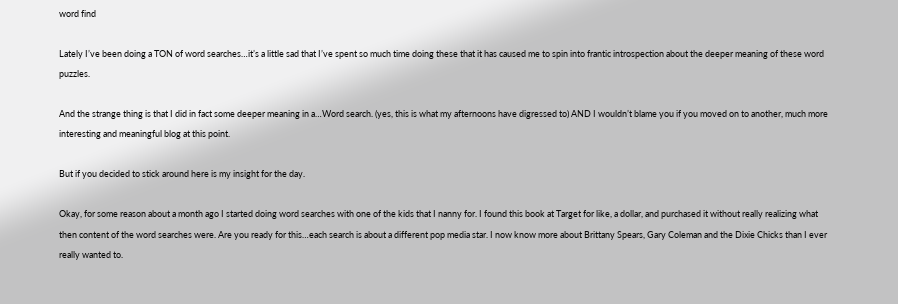word find

Lately I’ve been doing a TON of word searches…it’s a little sad that I’ve spent so much time doing these that it has caused me to spin into frantic introspection about the deeper meaning of these word puzzles.

And the strange thing is that I did in fact some deeper meaning in a…Word search. (yes, this is what my afternoons have digressed to) AND I wouldn’t blame you if you moved on to another, much more interesting and meaningful blog at this point.

But if you decided to stick around here is my insight for the day.

Okay, for some reason about a month ago I started doing word searches with one of the kids that I nanny for. I found this book at Target for like, a dollar, and purchased it without really realizing what then content of the word searches were. Are you ready for this…each search is about a different pop media star. I now know more about Brittany Spears, Gary Coleman and the Dixie Chicks than I ever really wanted to.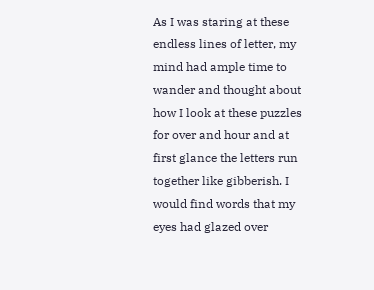As I was staring at these endless lines of letter, my mind had ample time to wander and thought about how I look at these puzzles for over and hour and at first glance the letters run together like gibberish. I would find words that my eyes had glazed over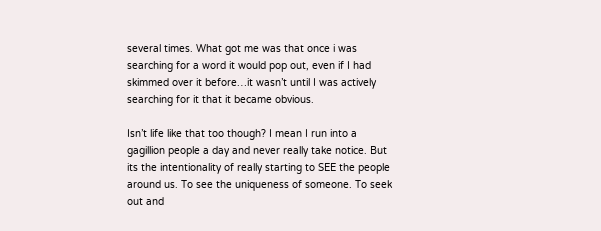several times. What got me was that once i was searching for a word it would pop out, even if I had skimmed over it before…it wasn’t until I was actively searching for it that it became obvious.

Isn’t life like that too though? I mean I run into a gagillion people a day and never really take notice. But its the intentionality of really starting to SEE the people around us. To see the uniqueness of someone. To seek out and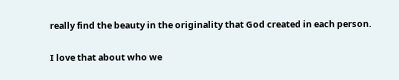really find the beauty in the originality that God created in each person.

I love that about who we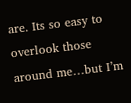are. Its so easy to overlook those around me…but I’m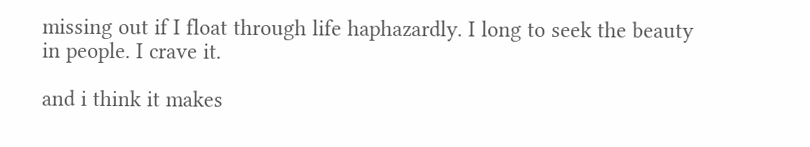missing out if I float through life haphazardly. I long to seek the beauty in people. I crave it.

and i think it makes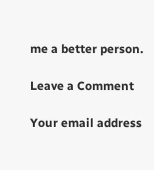me a better person.

Leave a Comment

Your email address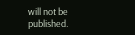will not be published.